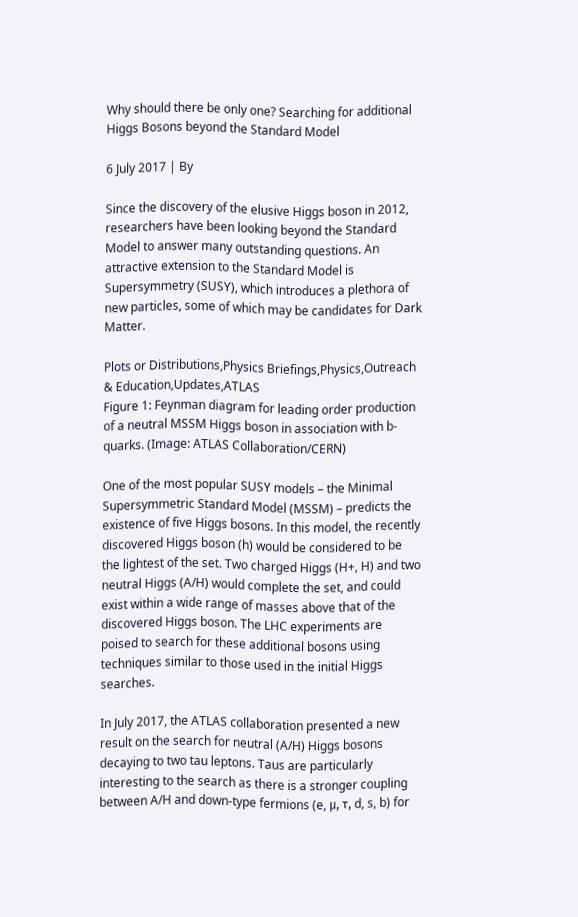Why should there be only one? Searching for additional Higgs Bosons beyond the Standard Model

6 July 2017 | By

Since the discovery of the elusive Higgs boson in 2012, researchers have been looking beyond the Standard Model to answer many outstanding questions. An attractive extension to the Standard Model is Supersymmetry (SUSY), which introduces a plethora of new particles, some of which may be candidates for Dark Matter.

Plots or Distributions,Physics Briefings,Physics,Outreach & Education,Updates,ATLAS
Figure 1: Feynman diagram for leading order production of a neutral MSSM Higgs boson in association with b-quarks. (Image: ATLAS Collaboration/CERN)

One of the most popular SUSY models – the Minimal Supersymmetric Standard Model (MSSM) – predicts the existence of five Higgs bosons. In this model, the recently discovered Higgs boson (h) would be considered to be the lightest of the set. Two charged Higgs (H+, H) and two neutral Higgs (A/H) would complete the set, and could exist within a wide range of masses above that of the discovered Higgs boson. The LHC experiments are poised to search for these additional bosons using techniques similar to those used in the initial Higgs searches.

In July 2017, the ATLAS collaboration presented a new result on the search for neutral (A/H) Higgs bosons decaying to two tau leptons. Taus are particularly interesting to the search as there is a stronger coupling between A/H and down-type fermions (e, μ, τ, d, s, b) for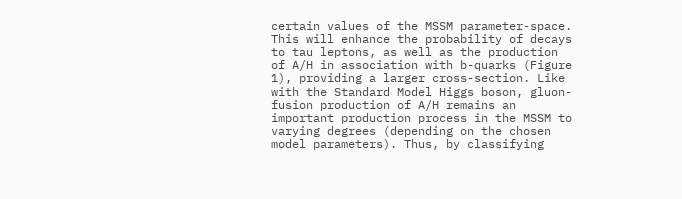certain values of the MSSM parameter-space. This will enhance the probability of decays to tau leptons, as well as the production of A/H in association with b-quarks (Figure 1), providing a larger cross-section. Like with the Standard Model Higgs boson, gluon-fusion production of A/H remains an important production process in the MSSM to varying degrees (depending on the chosen model parameters). Thus, by classifying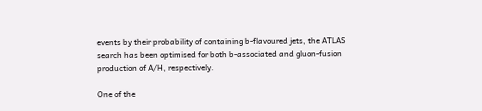events by their probability of containing b-flavoured jets, the ATLAS search has been optimised for both b-associated and gluon-fusion production of A/H, respectively.

One of the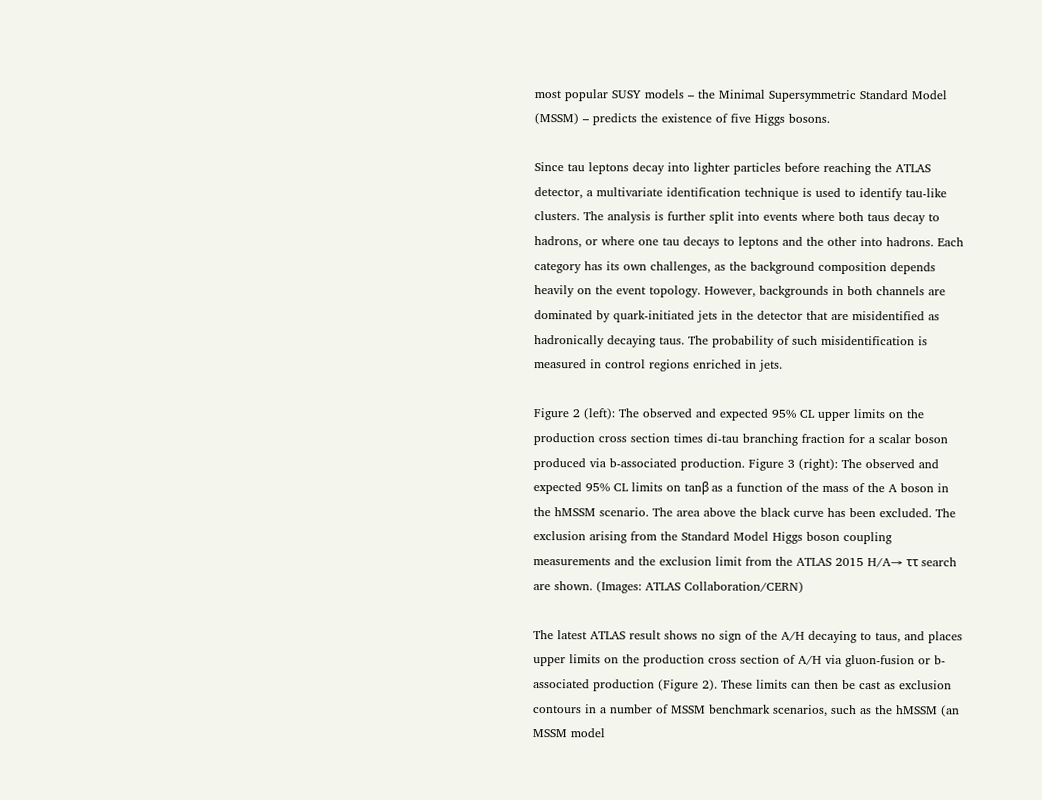most popular SUSY models – the Minimal Supersymmetric Standard Model (MSSM) – predicts the existence of five Higgs bosons.

Since tau leptons decay into lighter particles before reaching the ATLAS detector, a multivariate identification technique is used to identify tau-like clusters. The analysis is further split into events where both taus decay to hadrons, or where one tau decays to leptons and the other into hadrons. Each category has its own challenges, as the background composition depends heavily on the event topology. However, backgrounds in both channels are dominated by quark-initiated jets in the detector that are misidentified as hadronically decaying taus. The probability of such misidentification is measured in control regions enriched in jets.

Figure 2 (left): The observed and expected 95% CL upper limits on the production cross section times di-tau branching fraction for a scalar boson produced via b-associated production. Figure 3 (right): The observed and expected 95% CL limits on tanβ as a function of the mass of the A boson in the hMSSM scenario. The area above the black curve has been excluded. The exclusion arising from the Standard Model Higgs boson coupling measurements and the exclusion limit from the ATLAS 2015 H/A→ ττ search are shown. (Images: ATLAS Collaboration/CERN)

The latest ATLAS result shows no sign of the A/H decaying to taus, and places upper limits on the production cross section of A/H via gluon-fusion or b-associated production (Figure 2). These limits can then be cast as exclusion contours in a number of MSSM benchmark scenarios, such as the hMSSM (an MSSM model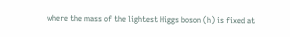where the mass of the lightest Higgs boson (h) is fixed at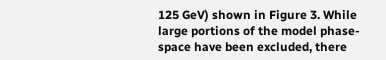125 GeV) shown in Figure 3. While large portions of the model phase-space have been excluded, there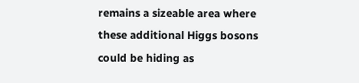remains a sizeable area where these additional Higgs bosons could be hiding as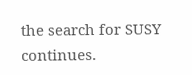the search for SUSY continues.